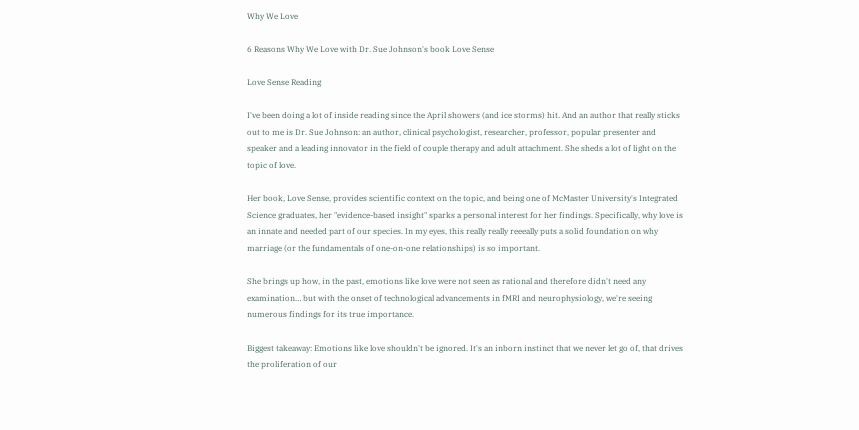Why We Love

6 Reasons Why We Love with Dr. Sue Johnson's book Love Sense

Love Sense Reading

I've been doing a lot of inside reading since the April showers (and ice storms) hit. And an author that really sticks out to me is Dr. Sue Johnson: an author, clinical psychologist, researcher, professor, popular presenter and speaker and a leading innovator in the field of couple therapy and adult attachment. She sheds a lot of light on the topic of love.

Her book, Love Sense, provides scientific context on the topic, and being one of McMaster University's Integrated Science graduates, her "evidence-based insight" sparks a personal interest for her findings. Specifically, why love is an innate and needed part of our species. In my eyes, this really really reeeally puts a solid foundation on why marriage (or the fundamentals of one-on-one relationships) is so important.

She brings up how, in the past, emotions like love were not seen as rational and therefore didn't need any examination… but with the onset of technological advancements in fMRI and neurophysiology, we're seeing numerous findings for its true importance.

Biggest takeaway: Emotions like love shouldn't be ignored. It's an inborn instinct that we never let go of, that drives the proliferation of our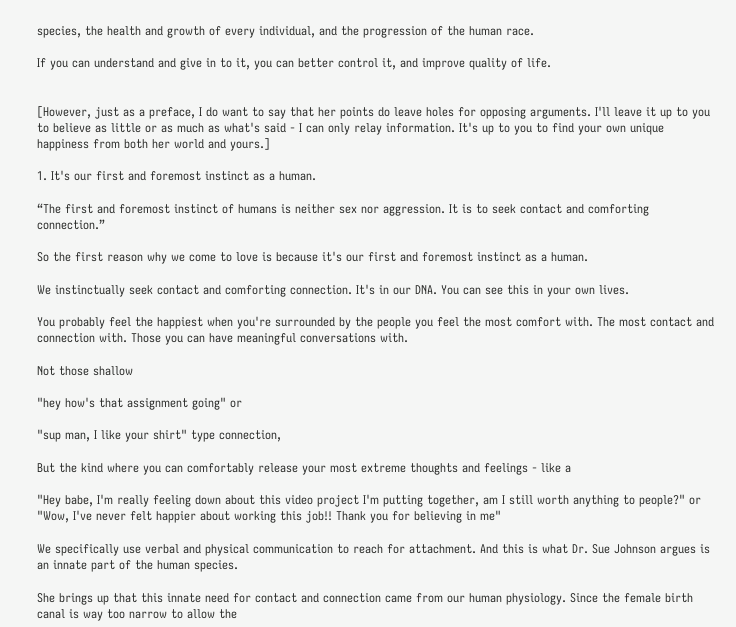species, the health and growth of every individual, and the progression of the human race.

If you can understand and give in to it, you can better control it, and improve quality of life.


[However, just as a preface, I do want to say that her points do leave holes for opposing arguments. I'll leave it up to you to believe as little or as much as what's said - I can only relay information. It's up to you to find your own unique happiness from both her world and yours.]

1. It's our first and foremost instinct as a human.

“The first and foremost instinct of humans is neither sex nor aggression. It is to seek contact and comforting connection.”

So the first reason why we come to love is because it's our first and foremost instinct as a human.

We instinctually seek contact and comforting connection. It's in our DNA. You can see this in your own lives.

You probably feel the happiest when you're surrounded by the people you feel the most comfort with. The most contact and connection with. Those you can have meaningful conversations with.

Not those shallow

"hey how's that assignment going" or

"sup man, I like your shirt" type connection,

But the kind where you can comfortably release your most extreme thoughts and feelings - like a

"Hey babe, I'm really feeling down about this video project I'm putting together, am I still worth anything to people?" or "Wow, I've never felt happier about working this job!! Thank you for believing in me"

We specifically use verbal and physical communication to reach for attachment. And this is what Dr. Sue Johnson argues is an innate part of the human species.

She brings up that this innate need for contact and connection came from our human physiology. Since the female birth canal is way too narrow to allow the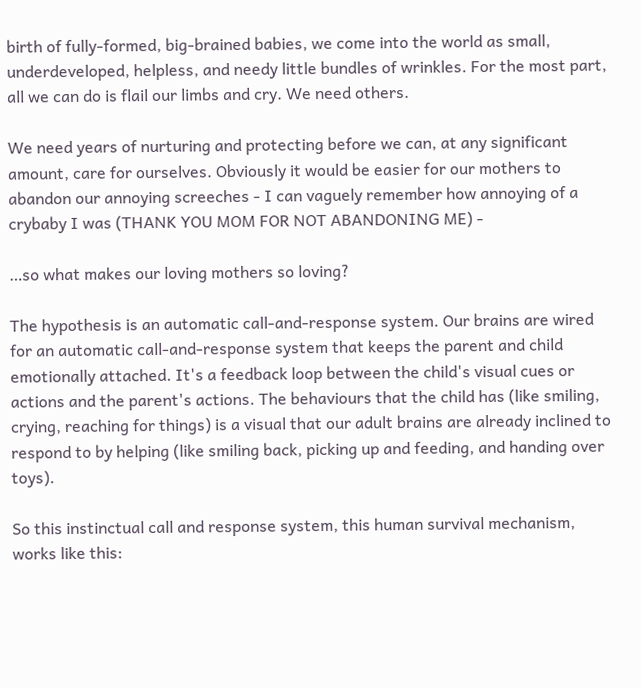birth of fully-formed, big-brained babies, we come into the world as small, underdeveloped, helpless, and needy little bundles of wrinkles. For the most part, all we can do is flail our limbs and cry. We need others.

We need years of nurturing and protecting before we can, at any significant amount, care for ourselves. Obviously it would be easier for our mothers to abandon our annoying screeches - I can vaguely remember how annoying of a crybaby I was (THANK YOU MOM FOR NOT ABANDONING ME) -

…so what makes our loving mothers so loving?

The hypothesis is an automatic call-and-response system. Our brains are wired for an automatic call-and-response system that keeps the parent and child emotionally attached. It's a feedback loop between the child's visual cues or actions and the parent's actions. The behaviours that the child has (like smiling, crying, reaching for things) is a visual that our adult brains are already inclined to respond to by helping (like smiling back, picking up and feeding, and handing over toys).

So this instinctual call and response system, this human survival mechanism, works like this: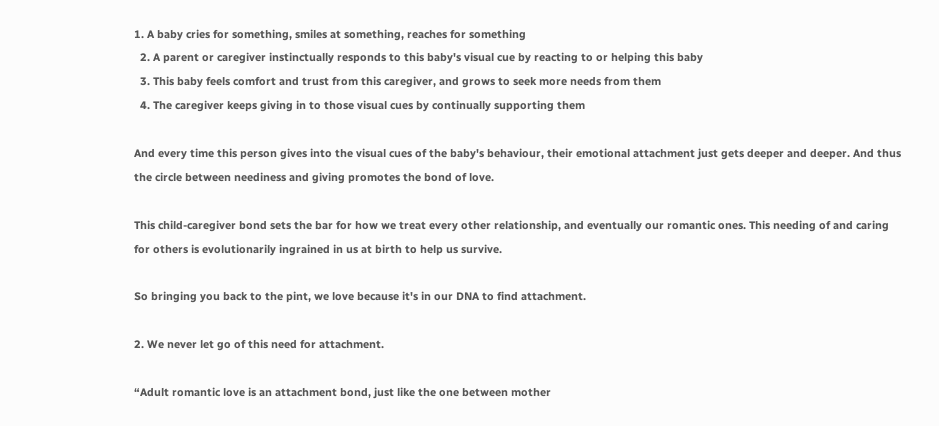1. A baby cries for something, smiles at something, reaches for something
  2. A parent or caregiver instinctually responds to this baby's visual cue by reacting to or helping this baby
  3. This baby feels comfort and trust from this caregiver, and grows to seek more needs from them
  4. The caregiver keeps giving in to those visual cues by continually supporting them

And every time this person gives into the visual cues of the baby's behaviour, their emotional attachment just gets deeper and deeper. And thus the circle between neediness and giving promotes the bond of love.

This child-caregiver bond sets the bar for how we treat every other relationship, and eventually our romantic ones. This needing of and caring for others is evolutionarily ingrained in us at birth to help us survive.

So bringing you back to the pint, we love because it's in our DNA to find attachment.

2. We never let go of this need for attachment.

“Adult romantic love is an attachment bond, just like the one between mother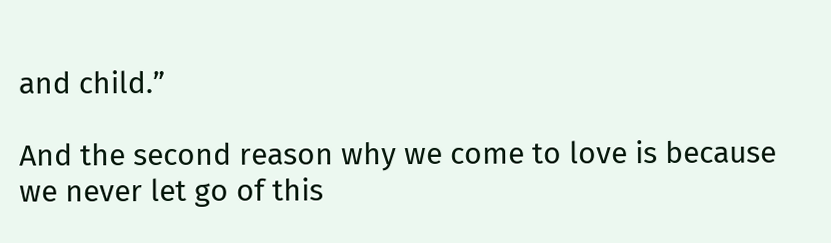and child.”

And the second reason why we come to love is because we never let go of this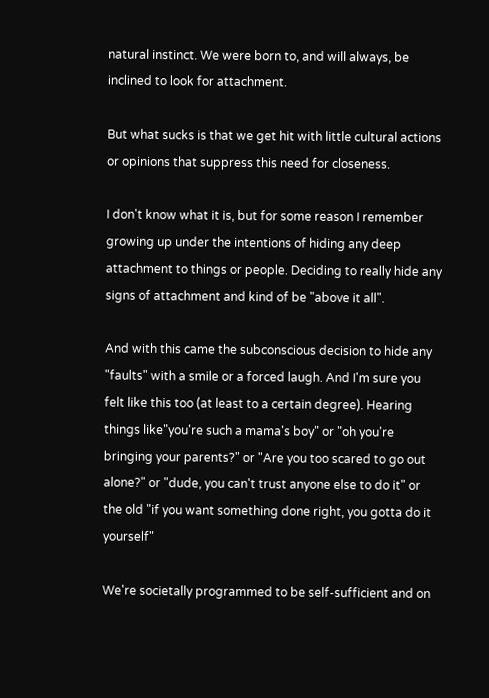natural instinct. We were born to, and will always, be inclined to look for attachment.

But what sucks is that we get hit with little cultural actions or opinions that suppress this need for closeness.

I don't know what it is, but for some reason I remember growing up under the intentions of hiding any deep attachment to things or people. Deciding to really hide any signs of attachment and kind of be "above it all".

And with this came the subconscious decision to hide any "faults" with a smile or a forced laugh. And I'm sure you felt like this too (at least to a certain degree). Hearing things like"you're such a mama's boy" or "oh you're bringing your parents?" or "Are you too scared to go out alone?" or "dude, you can't trust anyone else to do it" or the old "if you want something done right, you gotta do it yourself"

We're societally programmed to be self-sufficient and on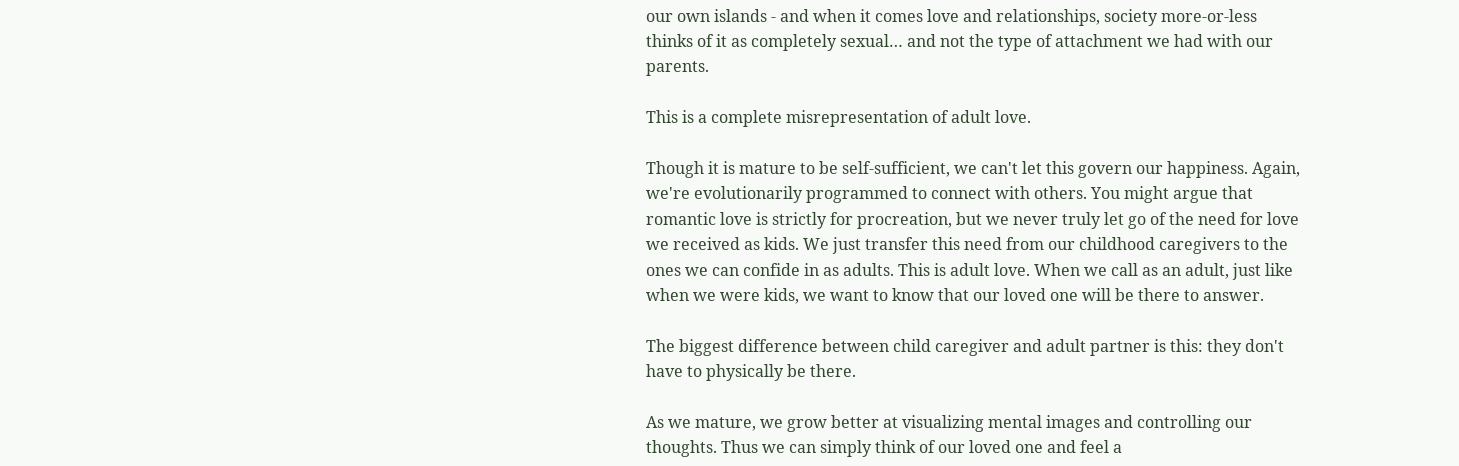our own islands - and when it comes love and relationships, society more-or-less thinks of it as completely sexual… and not the type of attachment we had with our parents.

This is a complete misrepresentation of adult love.

Though it is mature to be self-sufficient, we can't let this govern our happiness. Again, we're evolutionarily programmed to connect with others. You might argue that romantic love is strictly for procreation, but we never truly let go of the need for love we received as kids. We just transfer this need from our childhood caregivers to the ones we can confide in as adults. This is adult love. When we call as an adult, just like when we were kids, we want to know that our loved one will be there to answer.

The biggest difference between child caregiver and adult partner is this: they don't have to physically be there.

As we mature, we grow better at visualizing mental images and controlling our thoughts. Thus we can simply think of our loved one and feel a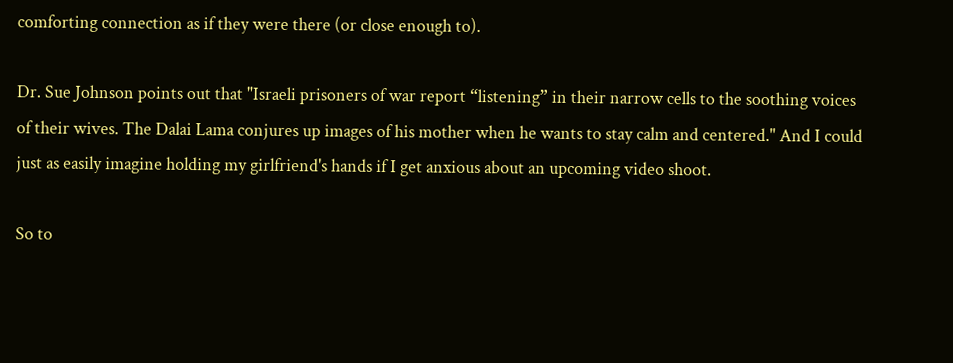comforting connection as if they were there (or close enough to).

Dr. Sue Johnson points out that "Israeli prisoners of war report “listening” in their narrow cells to the soothing voices of their wives. The Dalai Lama conjures up images of his mother when he wants to stay calm and centered." And I could just as easily imagine holding my girlfriend's hands if I get anxious about an upcoming video shoot.

So to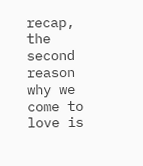recap, the second reason why we come to love is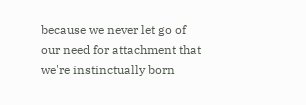because we never let go of our need for attachment that we're instinctually born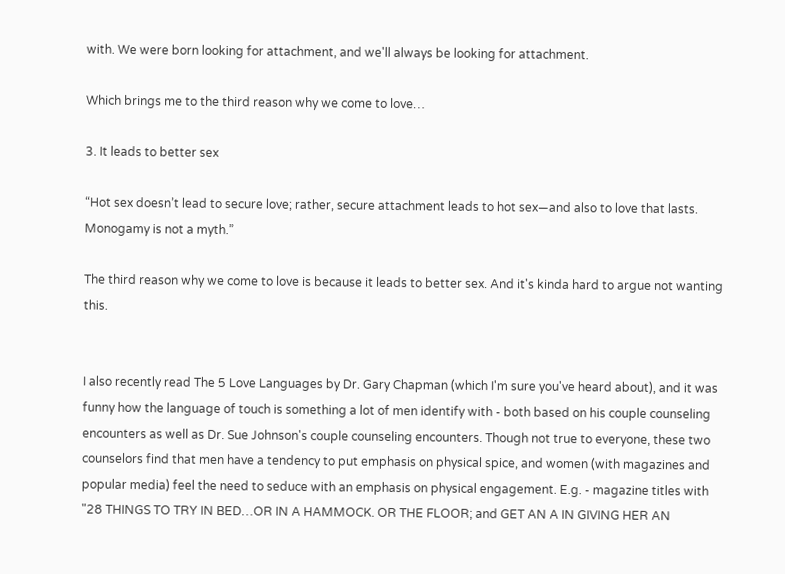with. We were born looking for attachment, and we'll always be looking for attachment.

Which brings me to the third reason why we come to love…

3. It leads to better sex

“Hot sex doesn’t lead to secure love; rather, secure attachment leads to hot sex—and also to love that lasts. Monogamy is not a myth.”

The third reason why we come to love is because it leads to better sex. And it's kinda hard to argue not wanting this.


I also recently read The 5 Love Languages by Dr. Gary Chapman (which I'm sure you've heard about), and it was funny how the language of touch is something a lot of men identify with - both based on his couple counseling encounters as well as Dr. Sue Johnson's couple counseling encounters. Though not true to everyone, these two counselors find that men have a tendency to put emphasis on physical spice, and women (with magazines and popular media) feel the need to seduce with an emphasis on physical engagement. E.g. - magazine titles with "28 THINGS TO TRY IN BED…OR IN A HAMMOCK. OR THE FLOOR; and GET AN A IN GIVING HER AN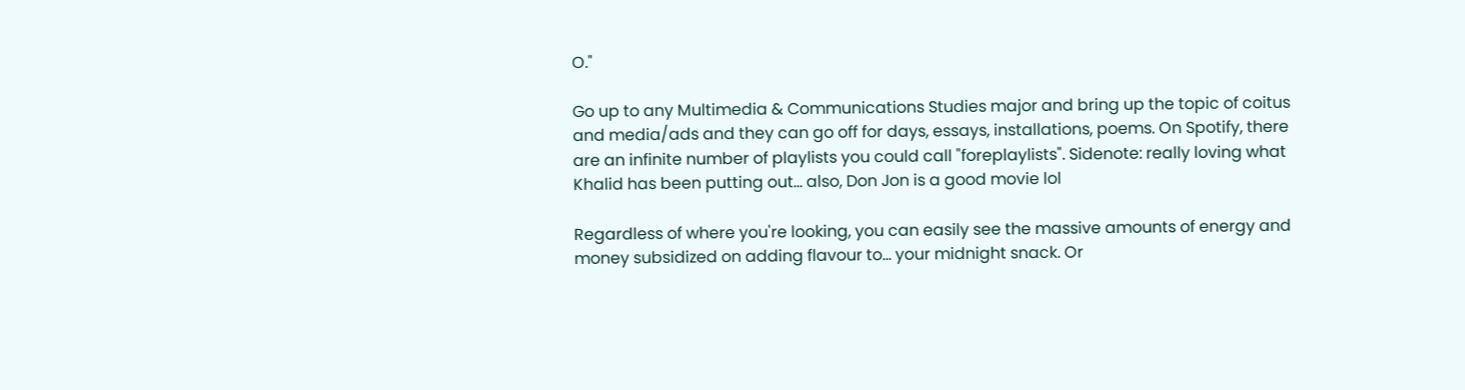O."

Go up to any Multimedia & Communications Studies major and bring up the topic of coitus and media/ads and they can go off for days, essays, installations, poems. On Spotify, there are an infinite number of playlists you could call "foreplaylists". Sidenote: really loving what Khalid has been putting out… also, Don Jon is a good movie lol

Regardless of where you're looking, you can easily see the massive amounts of energy and money subsidized on adding flavour to… your midnight snack. Or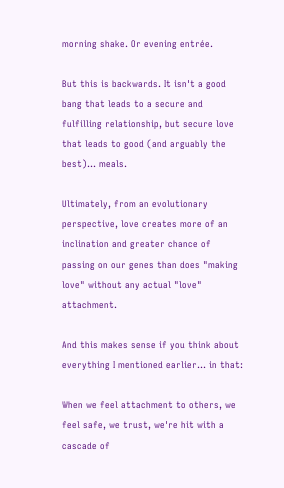morning shake. Or evening entrée.

But this is backwards. It isn't a good bang that leads to a secure and fulfilling relationship, but secure love that leads to good (and arguably the best)… meals.

Ultimately, from an evolutionary perspective, love creates more of an inclination and greater chance of passing on our genes than does "making love" without any actual "love" attachment.

And this makes sense if you think about everything I mentioned earlier… in that:

When we feel attachment to others, we feel safe, we trust, we're hit with a cascade of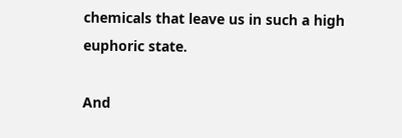chemicals that leave us in such a high euphoric state.

And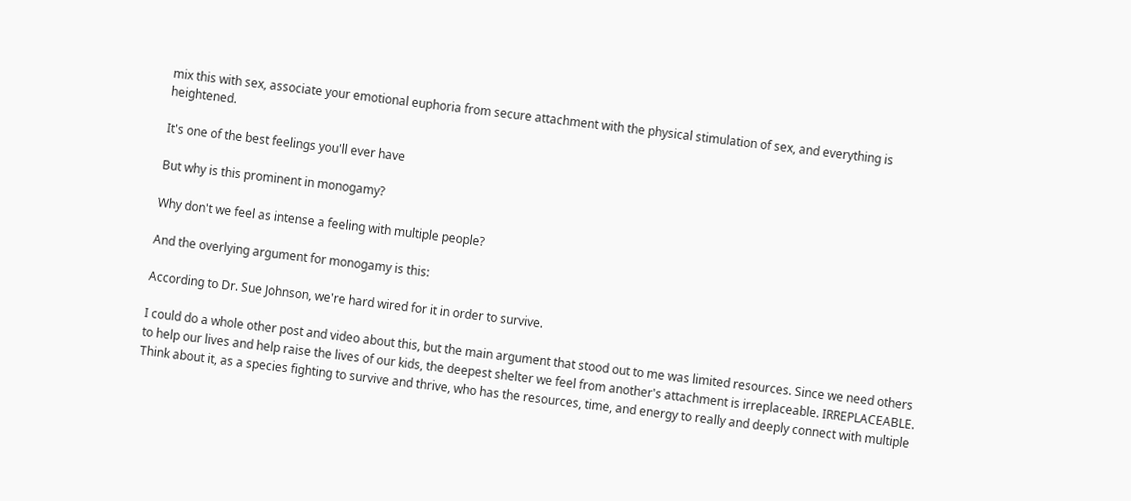mix this with sex, associate your emotional euphoria from secure attachment with the physical stimulation of sex, and everything is heightened.

It's one of the best feelings you'll ever have

But why is this prominent in monogamy?

Why don't we feel as intense a feeling with multiple people?

And the overlying argument for monogamy is this:

According to Dr. Sue Johnson, we're hard wired for it in order to survive.

I could do a whole other post and video about this, but the main argument that stood out to me was limited resources. Since we need others to help our lives and help raise the lives of our kids, the deepest shelter we feel from another's attachment is irreplaceable. IRREPLACEABLE. Think about it, as a species fighting to survive and thrive, who has the resources, time, and energy to really and deeply connect with multiple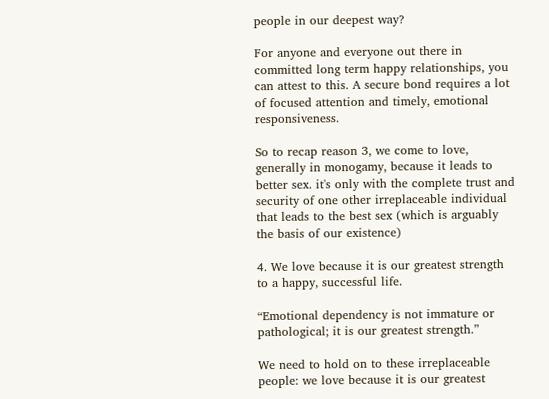people in our deepest way?

For anyone and everyone out there in committed long term happy relationships, you can attest to this. A secure bond requires a lot of focused attention and timely, emotional responsiveness.

So to recap reason 3, we come to love, generally in monogamy, because it leads to better sex. it's only with the complete trust and security of one other irreplaceable individual that leads to the best sex (which is arguably the basis of our existence)

4. We love because it is our greatest strength to a happy, successful life.

“Emotional dependency is not immature or pathological; it is our greatest strength.”

We need to hold on to these irreplaceable people: we love because it is our greatest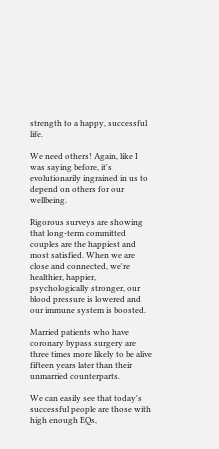strength to a happy, successful life.

We need others! Again, like I was saying before, it's evolutionarily ingrained in us to depend on others for our wellbeing.

Rigorous surveys are showing that long-term committed couples are the happiest and most satisfied. When we are close and connected, we're healthier, happier, psychologically stronger, our blood pressure is lowered and our immune system is boosted.

Married patients who have coronary bypass surgery are three times more likely to be alive fifteen years later than their unmarried counterparts.

We can easily see that today's successful people are those with high enough EQs,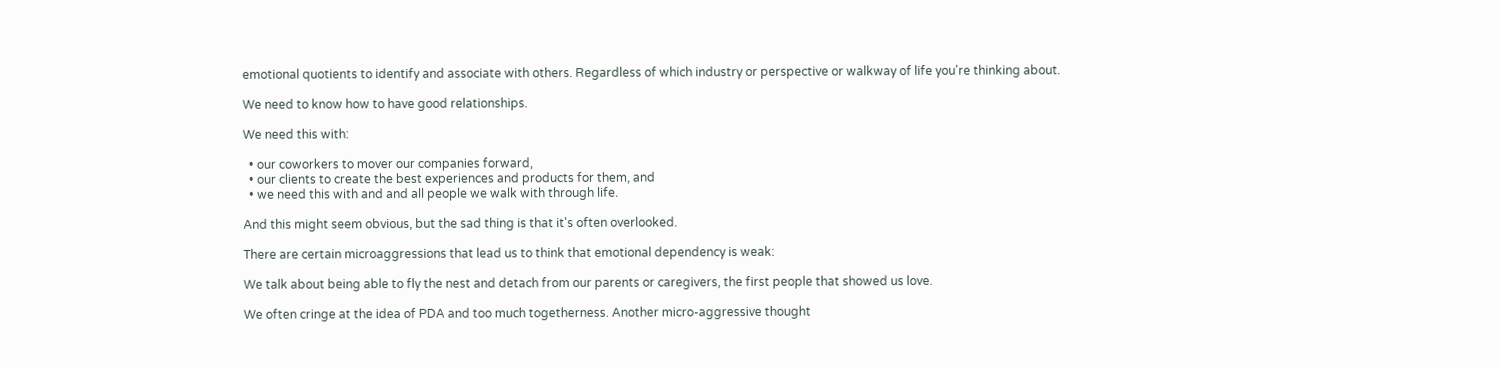emotional quotients to identify and associate with others. Regardless of which industry or perspective or walkway of life you're thinking about.

We need to know how to have good relationships.

We need this with:

  • our coworkers to mover our companies forward,
  • our clients to create the best experiences and products for them, and
  • we need this with and and all people we walk with through life.

And this might seem obvious, but the sad thing is that it's often overlooked.

There are certain microaggressions that lead us to think that emotional dependency is weak:

We talk about being able to fly the nest and detach from our parents or caregivers, the first people that showed us love.

We often cringe at the idea of PDA and too much togetherness. Another micro-aggressive thought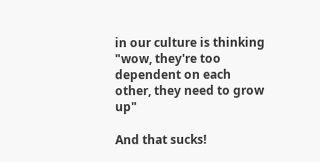in our culture is thinking "wow, they're too dependent on each other, they need to grow up"

And that sucks!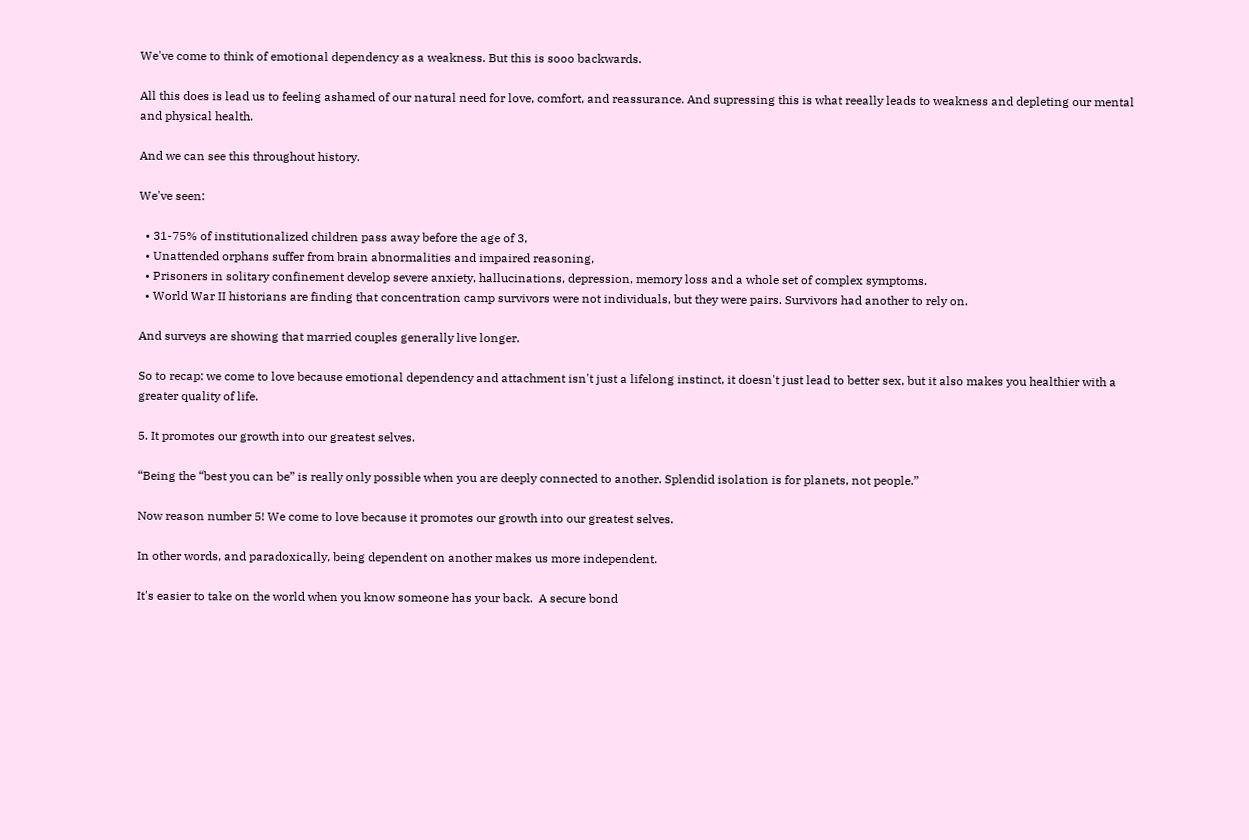We've come to think of emotional dependency as a weakness. But this is sooo backwards.

All this does is lead us to feeling ashamed of our natural need for love, comfort, and reassurance. And supressing this is what reeally leads to weakness and depleting our mental and physical health.

And we can see this throughout history.

We've seen:

  • 31-75% of institutionalized children pass away before the age of 3,
  • Unattended orphans suffer from brain abnormalities and impaired reasoning,
  • Prisoners in solitary confinement develop severe anxiety, hallucinations, depression, memory loss and a whole set of complex symptoms.
  • World War II historians are finding that concentration camp survivors were not individuals, but they were pairs. Survivors had another to rely on.

And surveys are showing that married couples generally live longer.

So to recap: we come to love because emotional dependency and attachment isn't just a lifelong instinct, it doesn't just lead to better sex, but it also makes you healthier with a greater quality of life.

5. It promotes our growth into our greatest selves.

“Being the “best you can be” is really only possible when you are deeply connected to another. Splendid isolation is for planets, not people.”

Now reason number 5! We come to love because it promotes our growth into our greatest selves.

In other words, and paradoxically, being dependent on another makes us more independent.

It's easier to take on the world when you know someone has your back.  A secure bond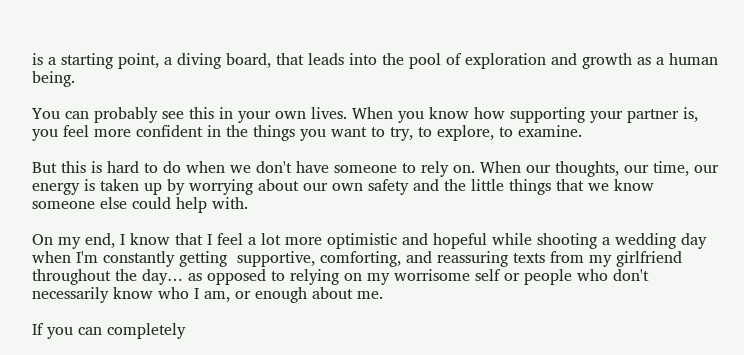is a starting point, a diving board, that leads into the pool of exploration and growth as a human being.

You can probably see this in your own lives. When you know how supporting your partner is, you feel more confident in the things you want to try, to explore, to examine.

But this is hard to do when we don't have someone to rely on. When our thoughts, our time, our energy is taken up by worrying about our own safety and the little things that we know someone else could help with.

On my end, I know that I feel a lot more optimistic and hopeful while shooting a wedding day when I'm constantly getting  supportive, comforting, and reassuring texts from my girlfriend throughout the day… as opposed to relying on my worrisome self or people who don't necessarily know who I am, or enough about me.

If you can completely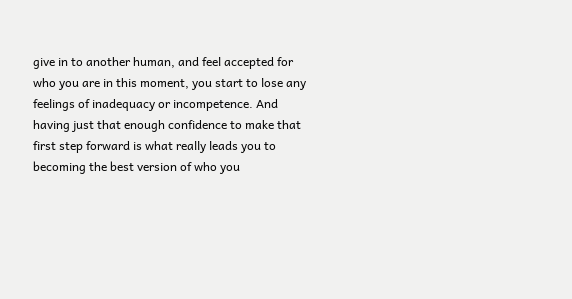give in to another human, and feel accepted for who you are in this moment, you start to lose any feelings of inadequacy or incompetence. And having just that enough confidence to make that first step forward is what really leads you to becoming the best version of who you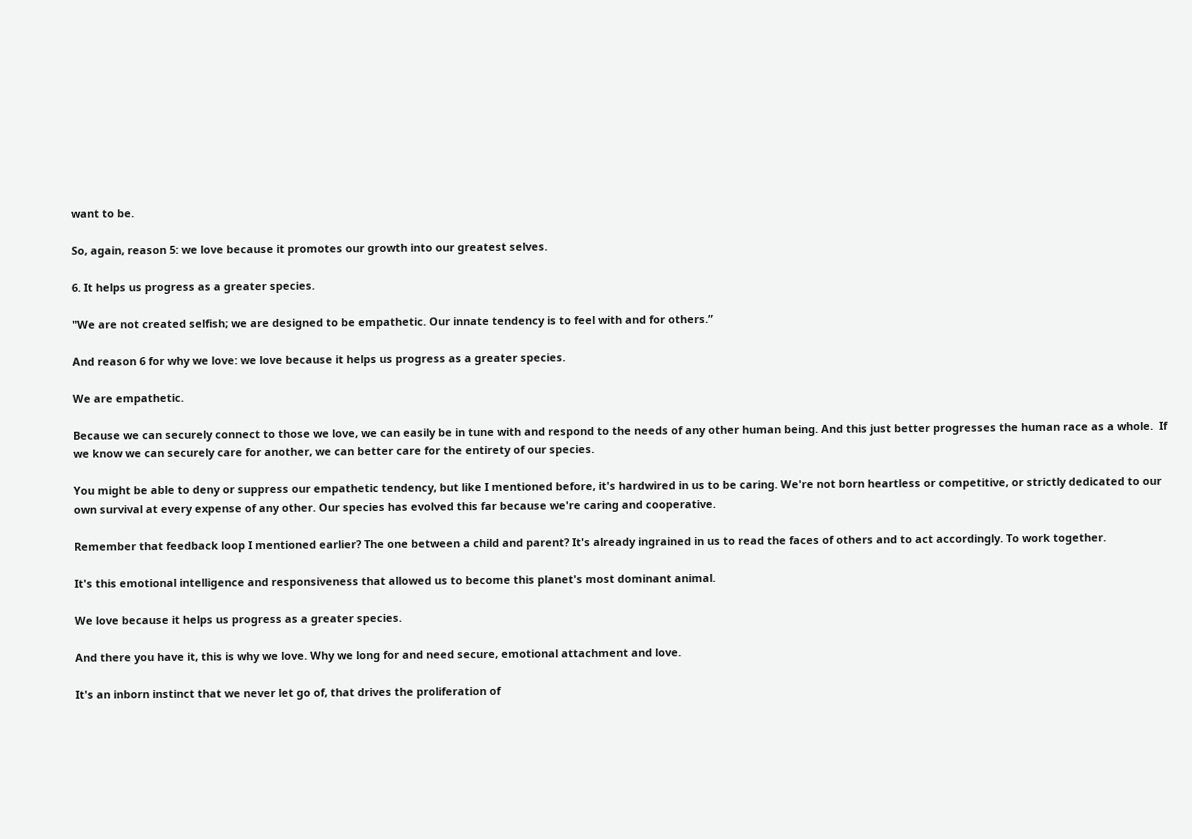want to be.

So, again, reason 5: we love because it promotes our growth into our greatest selves.

6. It helps us progress as a greater species.

"We are not created selfish; we are designed to be empathetic. Our innate tendency is to feel with and for others.”

And reason 6 for why we love: we love because it helps us progress as a greater species.

We are empathetic.

Because we can securely connect to those we love, we can easily be in tune with and respond to the needs of any other human being. And this just better progresses the human race as a whole.  If we know we can securely care for another, we can better care for the entirety of our species.

You might be able to deny or suppress our empathetic tendency, but like I mentioned before, it's hardwired in us to be caring. We're not born heartless or competitive, or strictly dedicated to our own survival at every expense of any other. Our species has evolved this far because we're caring and cooperative.

Remember that feedback loop I mentioned earlier? The one between a child and parent? It's already ingrained in us to read the faces of others and to act accordingly. To work together.

It's this emotional intelligence and responsiveness that allowed us to become this planet's most dominant animal.

We love because it helps us progress as a greater species.

And there you have it, this is why we love. Why we long for and need secure, emotional attachment and love.

It's an inborn instinct that we never let go of, that drives the proliferation of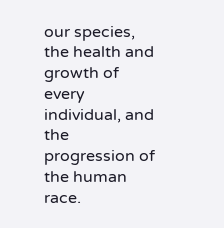our species, the health and growth of every individual, and the progression of the human race.